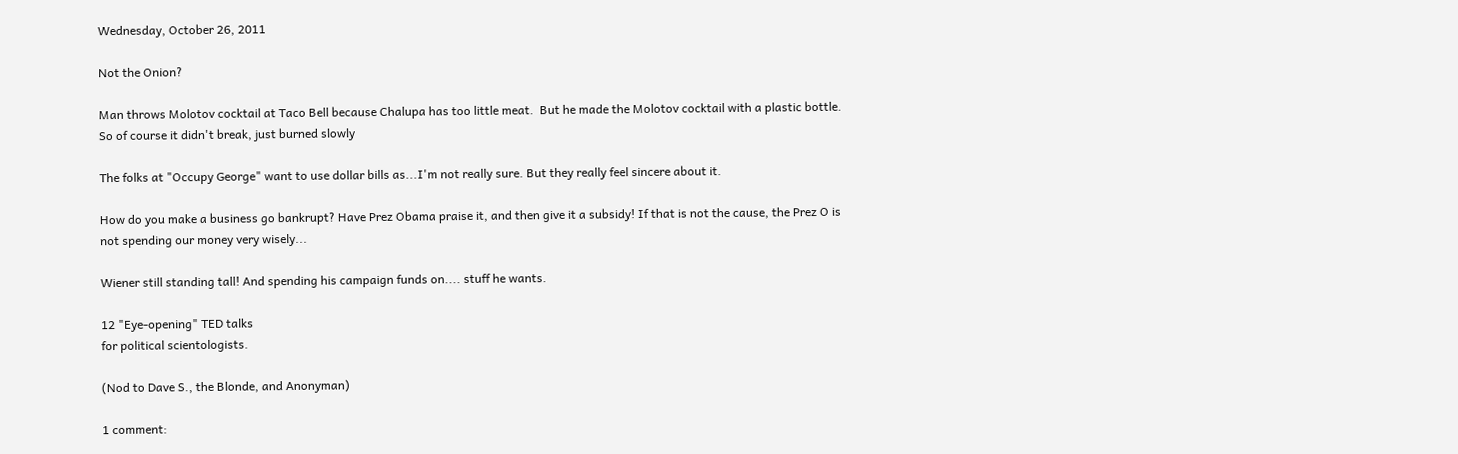Wednesday, October 26, 2011

Not the Onion?

Man throws Molotov cocktail at Taco Bell because Chalupa has too little meat.  But he made the Molotov cocktail with a plastic bottle.  So of course it didn't break, just burned slowly

The folks at "Occupy George" want to use dollar bills as...I'm not really sure. But they really feel sincere about it.

How do you make a business go bankrupt? Have Prez Obama praise it, and then give it a subsidy! If that is not the cause, the Prez O is not spending our money very wisely...

Wiener still standing tall! And spending his campaign funds on.... stuff he wants.

12 "Eye-opening" TED talks
for political scientologists.

(Nod to Dave S., the Blonde, and Anonyman)

1 comment: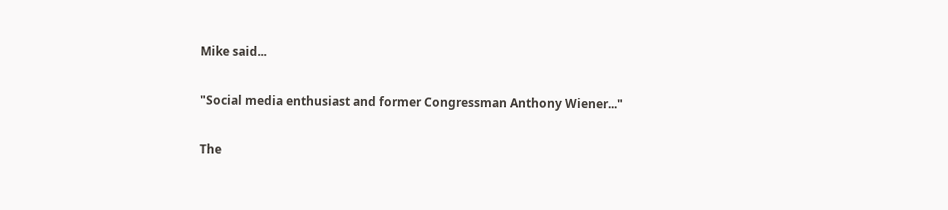Mike said...

"Social media enthusiast and former Congressman Anthony Wiener..."

The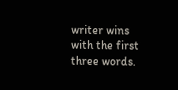writer wins with the first three words.